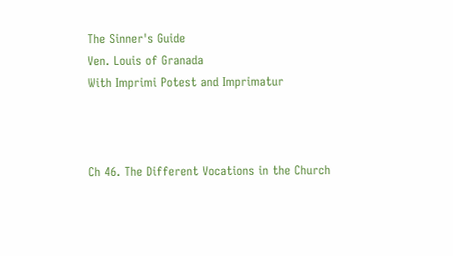The Sinner's Guide
Ven. Louis of Granada
With Imprimi Potest and Imprimatur



Ch 46. The Different Vocations in the Church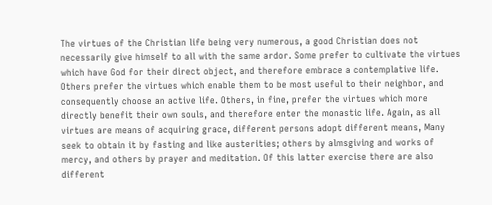The virtues of the Christian life being very numerous, a good Christian does not necessarily give himself to all with the same ardor. Some prefer to cultivate the virtues which have God for their direct object, and therefore embrace a contemplative life. Others prefer the virtues which enable them to be most useful to their neighbor, and consequently choose an active life. Others, in fine, prefer the virtues which more directly benefit their own souls, and therefore enter the monastic life. Again, as all virtues are means of acquiring grace, different persons adopt different means, Many seek to obtain it by fasting and like austerities; others by almsgiving and works of mercy, and others by prayer and meditation. Of this latter exercise there are also different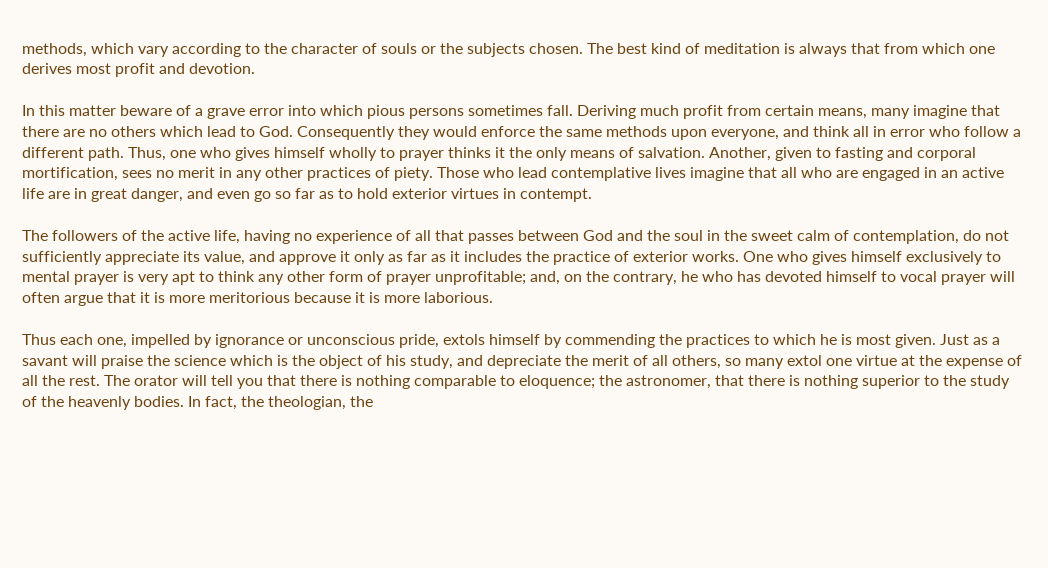methods, which vary according to the character of souls or the subjects chosen. The best kind of meditation is always that from which one derives most profit and devotion.

In this matter beware of a grave error into which pious persons sometimes fall. Deriving much profit from certain means, many imagine that there are no others which lead to God. Consequently they would enforce the same methods upon everyone, and think all in error who follow a different path. Thus, one who gives himself wholly to prayer thinks it the only means of salvation. Another, given to fasting and corporal mortification, sees no merit in any other practices of piety. Those who lead contemplative lives imagine that all who are engaged in an active life are in great danger, and even go so far as to hold exterior virtues in contempt.

The followers of the active life, having no experience of all that passes between God and the soul in the sweet calm of contemplation, do not sufficiently appreciate its value, and approve it only as far as it includes the practice of exterior works. One who gives himself exclusively to mental prayer is very apt to think any other form of prayer unprofitable; and, on the contrary, he who has devoted himself to vocal prayer will often argue that it is more meritorious because it is more laborious.

Thus each one, impelled by ignorance or unconscious pride, extols himself by commending the practices to which he is most given. Just as a savant will praise the science which is the object of his study, and depreciate the merit of all others, so many extol one virtue at the expense of all the rest. The orator will tell you that there is nothing comparable to eloquence; the astronomer, that there is nothing superior to the study of the heavenly bodies. In fact, the theologian, the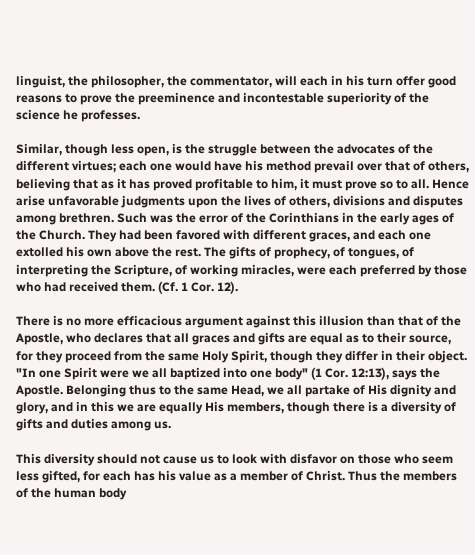linguist, the philosopher, the commentator, will each in his turn offer good reasons to prove the preeminence and incontestable superiority of the science he professes.

Similar, though less open, is the struggle between the advocates of the different virtues; each one would have his method prevail over that of others, believing that as it has proved profitable to him, it must prove so to all. Hence arise unfavorable judgments upon the lives of others, divisions and disputes among brethren. Such was the error of the Corinthians in the early ages of the Church. They had been favored with different graces, and each one extolled his own above the rest. The gifts of prophecy, of tongues, of interpreting the Scripture, of working miracles, were each preferred by those who had received them. (Cf. 1 Cor. 12).

There is no more efficacious argument against this illusion than that of the Apostle, who declares that all graces and gifts are equal as to their source, for they proceed from the same Holy Spirit, though they differ in their object. "In one Spirit were we all baptized into one body" (1 Cor. 12:13), says the Apostle. Belonging thus to the same Head, we all partake of His dignity and glory, and in this we are equally His members, though there is a diversity of gifts and duties among us.

This diversity should not cause us to look with disfavor on those who seem less gifted, for each has his value as a member of Christ. Thus the members of the human body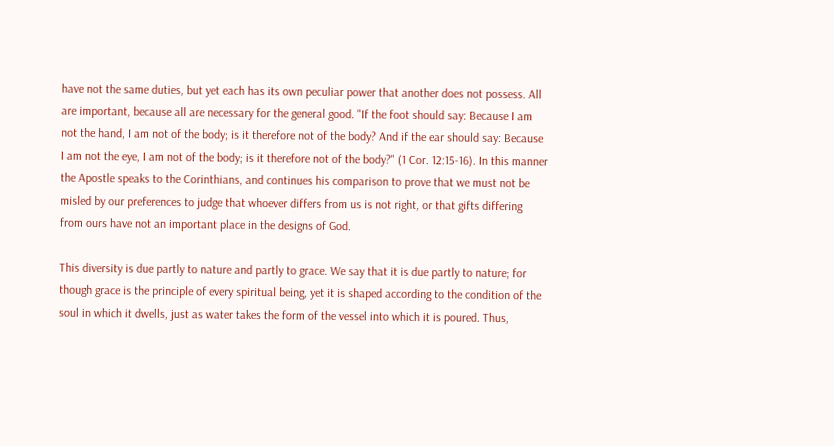have not the same duties, but yet each has its own peculiar power that another does not possess. All are important, because all are necessary for the general good. "If the foot should say: Because I am not the hand, I am not of the body; is it therefore not of the body? And if the ear should say: Because I am not the eye, I am not of the body; is it therefore not of the body?" (1 Cor. 12:15-16). In this manner the Apostle speaks to the Corinthians, and continues his comparison to prove that we must not be misled by our preferences to judge that whoever differs from us is not right, or that gifts differing from ours have not an important place in the designs of God.

This diversity is due partly to nature and partly to grace. We say that it is due partly to nature; for though grace is the principle of every spiritual being, yet it is shaped according to the condition of the soul in which it dwells, just as water takes the form of the vessel into which it is poured. Thus,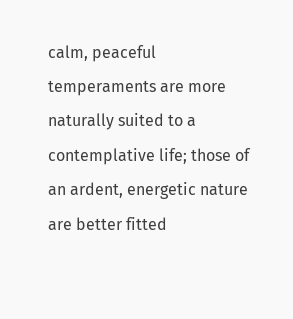calm, peaceful temperaments are more naturally suited to a contemplative life; those of an ardent, energetic nature are better fitted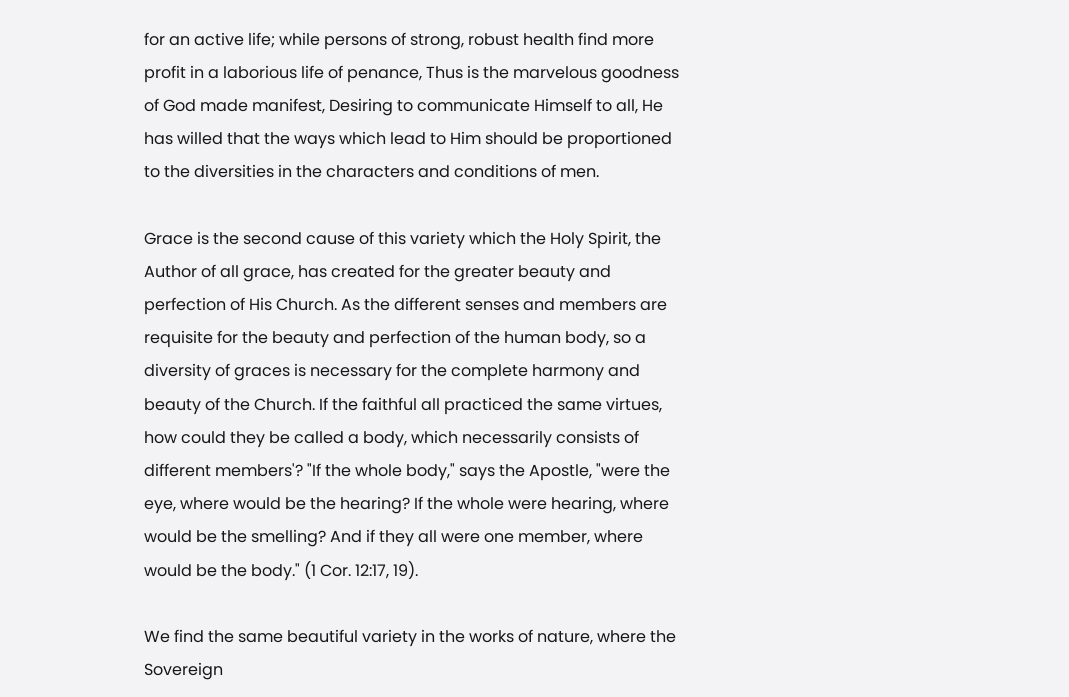for an active life; while persons of strong, robust health find more profit in a laborious life of penance, Thus is the marvelous goodness of God made manifest, Desiring to communicate Himself to all, He has willed that the ways which lead to Him should be proportioned to the diversities in the characters and conditions of men.

Grace is the second cause of this variety which the Holy Spirit, the Author of all grace, has created for the greater beauty and perfection of His Church. As the different senses and members are requisite for the beauty and perfection of the human body, so a diversity of graces is necessary for the complete harmony and beauty of the Church. If the faithful all practiced the same virtues, how could they be called a body, which necessarily consists of different members'? "If the whole body," says the Apostle, "were the eye, where would be the hearing? If the whole were hearing, where would be the smelling? And if they all were one member, where would be the body." (1 Cor. 12:17, 19).

We find the same beautiful variety in the works of nature, where the Sovereign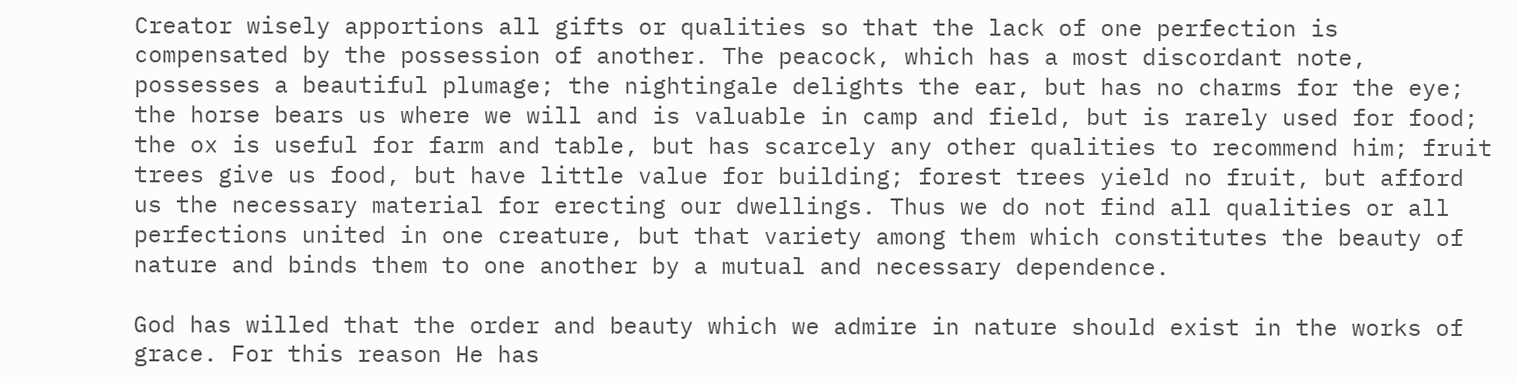Creator wisely apportions all gifts or qualities so that the lack of one perfection is compensated by the possession of another. The peacock, which has a most discordant note, possesses a beautiful plumage; the nightingale delights the ear, but has no charms for the eye; the horse bears us where we will and is valuable in camp and field, but is rarely used for food; the ox is useful for farm and table, but has scarcely any other qualities to recommend him; fruit trees give us food, but have little value for building; forest trees yield no fruit, but afford us the necessary material for erecting our dwellings. Thus we do not find all qualities or all perfections united in one creature, but that variety among them which constitutes the beauty of nature and binds them to one another by a mutual and necessary dependence.

God has willed that the order and beauty which we admire in nature should exist in the works of grace. For this reason He has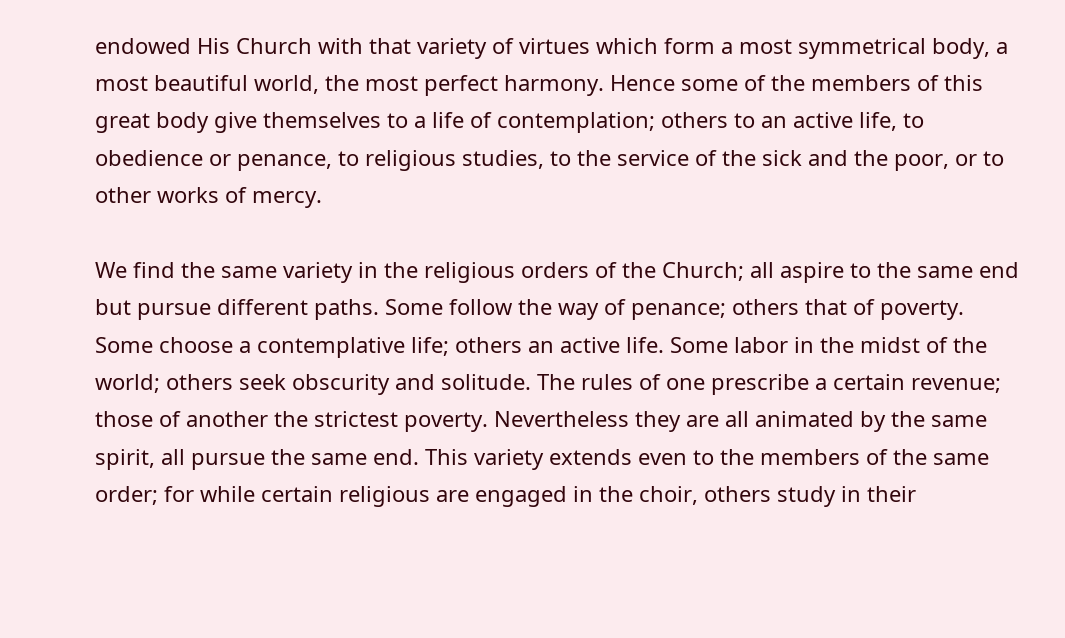endowed His Church with that variety of virtues which form a most symmetrical body, a most beautiful world, the most perfect harmony. Hence some of the members of this great body give themselves to a life of contemplation; others to an active life, to obedience or penance, to religious studies, to the service of the sick and the poor, or to other works of mercy.

We find the same variety in the religious orders of the Church; all aspire to the same end but pursue different paths. Some follow the way of penance; others that of poverty. Some choose a contemplative life; others an active life. Some labor in the midst of the world; others seek obscurity and solitude. The rules of one prescribe a certain revenue; those of another the strictest poverty. Nevertheless they are all animated by the same spirit, all pursue the same end. This variety extends even to the members of the same order; for while certain religious are engaged in the choir, others study in their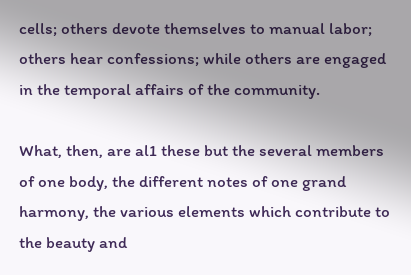cells; others devote themselves to manual labor; others hear confessions; while others are engaged in the temporal affairs of the community.

What, then, are al1 these but the several members of one body, the different notes of one grand harmony, the various elements which contribute to the beauty and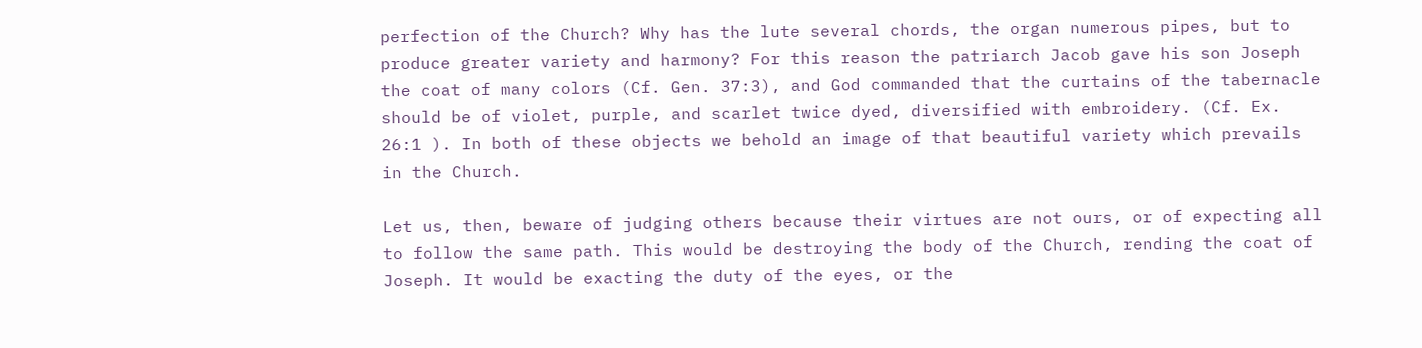perfection of the Church? Why has the lute several chords, the organ numerous pipes, but to produce greater variety and harmony? For this reason the patriarch Jacob gave his son Joseph the coat of many colors (Cf. Gen. 37:3), and God commanded that the curtains of the tabernacle should be of violet, purple, and scarlet twice dyed, diversified with embroidery. (Cf. Ex. 26:1 ). In both of these objects we behold an image of that beautiful variety which prevails in the Church.

Let us, then, beware of judging others because their virtues are not ours, or of expecting all to follow the same path. This would be destroying the body of the Church, rending the coat of Joseph. It would be exacting the duty of the eyes, or the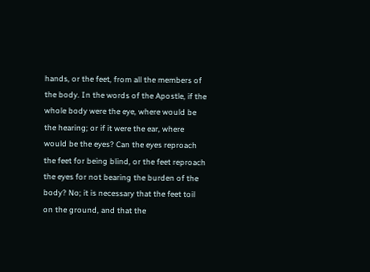hands, or the feet, from all the members of the body. In the words of the Apostle, if the whole body were the eye, where would be the hearing; or if it were the ear, where would be the eyes? Can the eyes reproach the feet for being blind, or the feet reproach the eyes for not bearing the burden of the body? No; it is necessary that the feet toil on the ground, and that the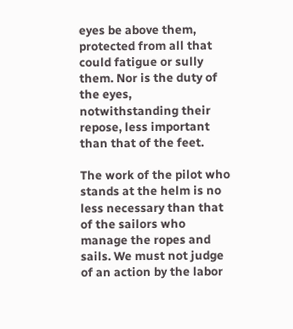eyes be above them, protected from all that could fatigue or sully them. Nor is the duty of the eyes, notwithstanding their repose, less important than that of the feet.

The work of the pilot who stands at the helm is no less necessary than that of the sailors who manage the ropes and sails. We must not judge of an action by the labor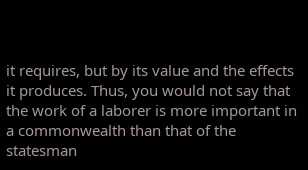it requires, but by its value and the effects it produces. Thus, you would not say that the work of a laborer is more important in a commonwealth than that of the statesman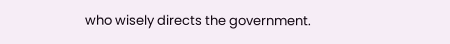who wisely directs the government.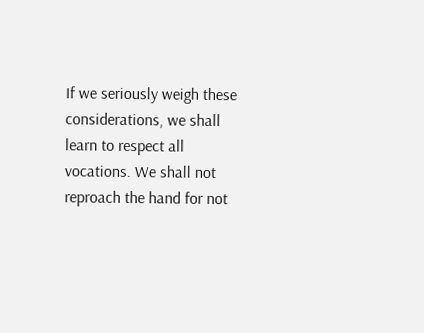If we seriously weigh these considerations, we shall learn to respect all vocations. We shall not reproach the hand for not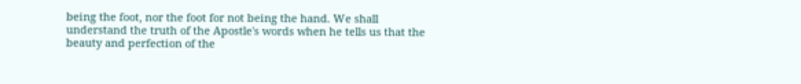being the foot, nor the foot for not being the hand. We shall understand the truth of the Apostle's words when he tells us that the beauty and perfection of the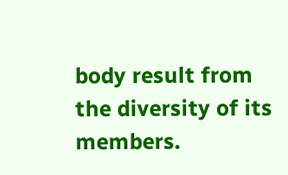body result from the diversity of its members.